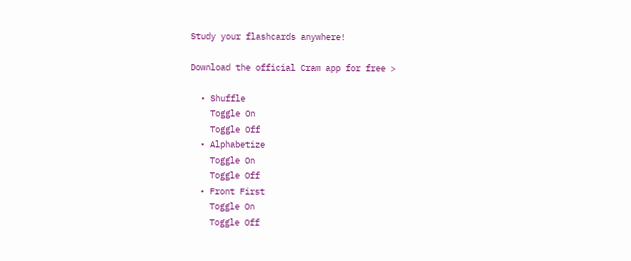Study your flashcards anywhere!

Download the official Cram app for free >

  • Shuffle
    Toggle On
    Toggle Off
  • Alphabetize
    Toggle On
    Toggle Off
  • Front First
    Toggle On
    Toggle Off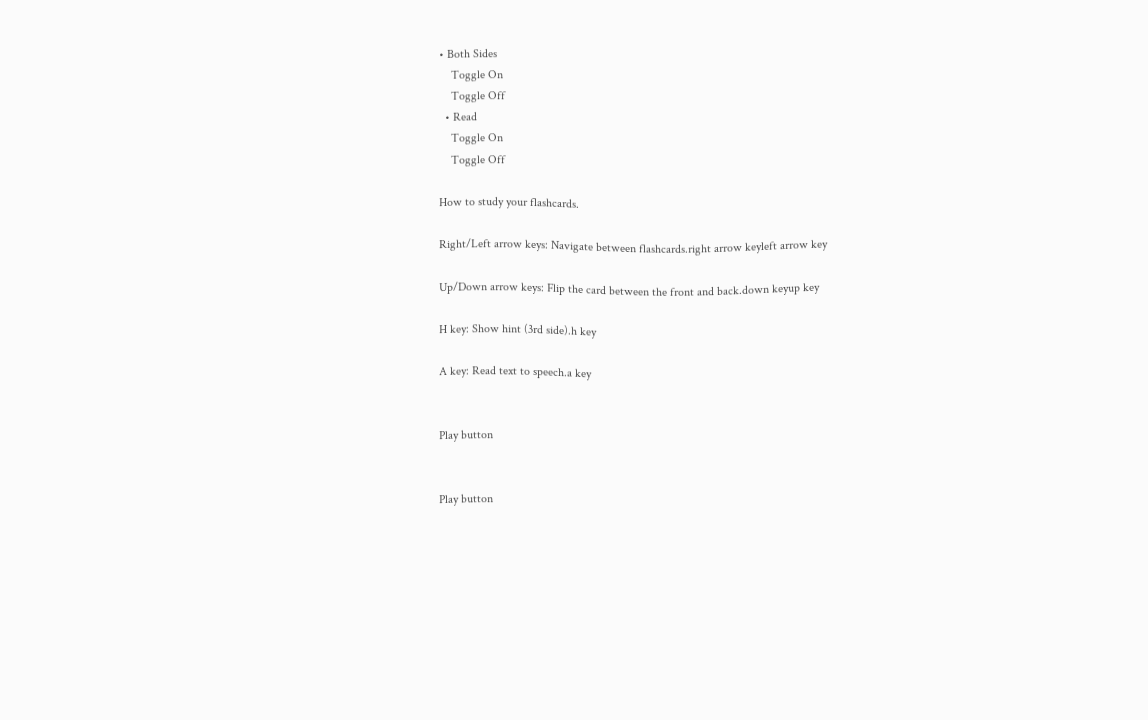• Both Sides
    Toggle On
    Toggle Off
  • Read
    Toggle On
    Toggle Off

How to study your flashcards.

Right/Left arrow keys: Navigate between flashcards.right arrow keyleft arrow key

Up/Down arrow keys: Flip the card between the front and back.down keyup key

H key: Show hint (3rd side).h key

A key: Read text to speech.a key


Play button


Play button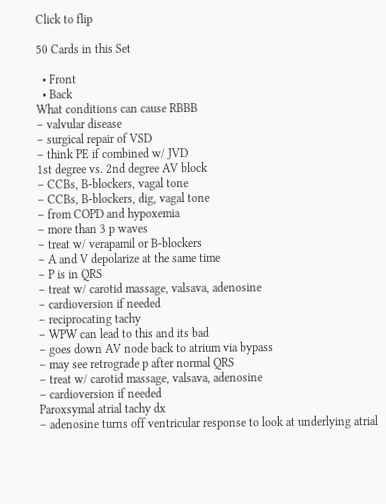Click to flip

50 Cards in this Set

  • Front
  • Back
What conditions can cause RBBB
– valvular disease
– surgical repair of VSD
– think PE if combined w/ JVD
1st degree vs. 2nd degree AV block
– CCBs, B-blockers, vagal tone
– CCBs, B-blockers, dig, vagal tone
– from COPD and hypoxemia
– more than 3 p waves
– treat w/ verapamil or B-blockers
– A and V depolarize at the same time
– P is in QRS
– treat w/ carotid massage, valsava, adenosine
– cardioversion if needed
– reciprocating tachy
– WPW can lead to this and its bad
– goes down AV node back to atrium via bypass
– may see retrograde p after normal QRS
– treat w/ carotid massage, valsava, adenosine
– cardioversion if needed
Paroxsymal atrial tachy dx
– adenosine turns off ventricular response to look at underlying atrial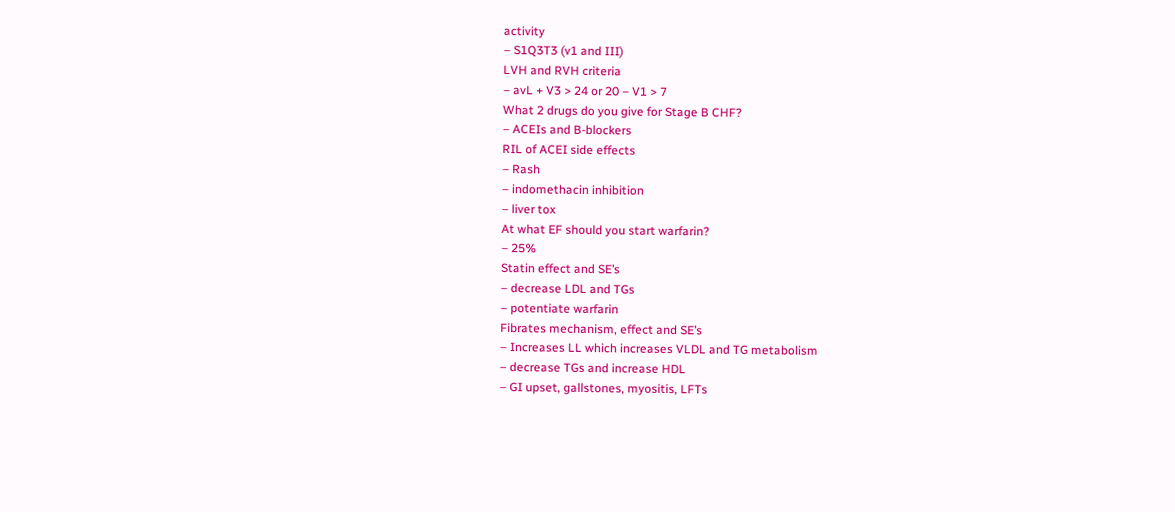activity
– S1Q3T3 (v1 and III)
LVH and RVH criteria
– avL + V3 > 24 or 20 – V1 > 7
What 2 drugs do you give for Stage B CHF?
– ACEIs and B-blockers
RIL of ACEI side effects
– Rash
– indomethacin inhibition
– liver tox
At what EF should you start warfarin?
– 25%
Statin effect and SE’s
– decrease LDL and TGs
– potentiate warfarin
Fibrates mechanism, effect and SE’s
– Increases LL which increases VLDL and TG metabolism
– decrease TGs and increase HDL
– GI upset, gallstones, myositis, LFTs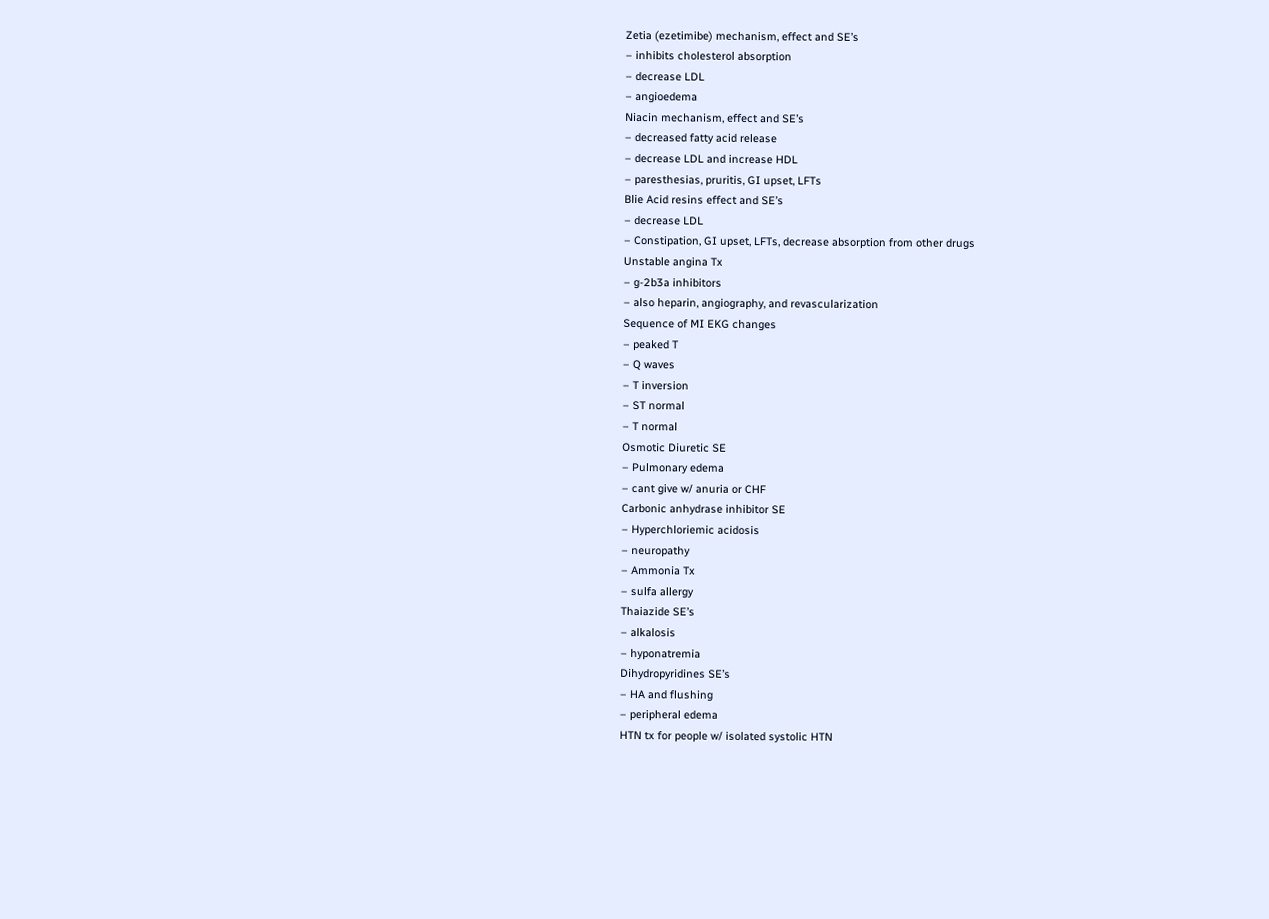Zetia (ezetimibe) mechanism, effect and SE’s
– inhibits cholesterol absorption
– decrease LDL
– angioedema
Niacin mechanism, effect and SE’s
– decreased fatty acid release
– decrease LDL and increase HDL
– paresthesias, pruritis, GI upset, LFTs
Blie Acid resins effect and SE’s
– decrease LDL
– Constipation, GI upset, LFTs, decrease absorption from other drugs
Unstable angina Tx
– g-2b3a inhibitors
– also heparin, angiography, and revascularization
Sequence of MI EKG changes
– peaked T
– Q waves
– T inversion
– ST normal
– T normal
Osmotic Diuretic SE
– Pulmonary edema
– cant give w/ anuria or CHF
Carbonic anhydrase inhibitor SE
– Hyperchloriemic acidosis
– neuropathy
– Ammonia Tx
– sulfa allergy
Thaiazide SE’s
– alkalosis
– hyponatremia
Dihydropyridines SE’s
– HA and flushing
– peripheral edema
HTN tx for people w/ isolated systolic HTN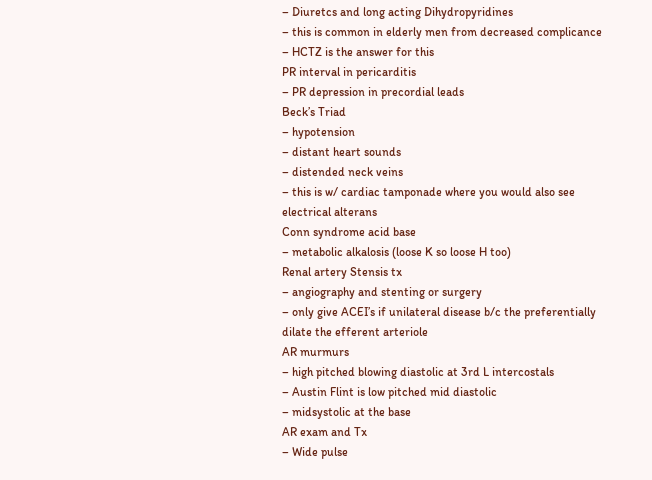– Diuretcs and long acting Dihydropyridines
– this is common in elderly men from decreased complicance
– HCTZ is the answer for this
PR interval in pericarditis
– PR depression in precordial leads
Beck’s Triad
– hypotension
– distant heart sounds
– distended neck veins
– this is w/ cardiac tamponade where you would also see electrical alterans
Conn syndrome acid base
– metabolic alkalosis (loose K so loose H too)
Renal artery Stensis tx
– angiography and stenting or surgery
– only give ACEI’s if unilateral disease b/c the preferentially dilate the efferent arteriole
AR murmurs
– high pitched blowing diastolic at 3rd L intercostals
– Austin Flint is low pitched mid diastolic
– midsystolic at the base
AR exam and Tx
– Wide pulse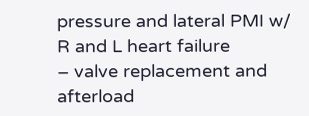pressure and lateral PMI w/ R and L heart failure
– valve replacement and afterload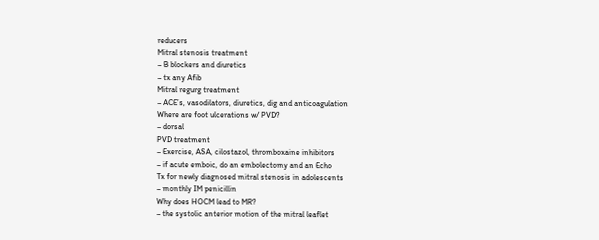reducers
Mitral stenosis treatment
– B blockers and diuretics
– tx any Afib
Mitral regurg treatment
– ACE’s, vasodilators, diuretics, dig and anticoagulation
Where are foot ulcerations w/ PVD?
– dorsal
PVD treatment
– Exercise, ASA, cilostazol, thromboxaine inhibitors
– if acute emboic, do an embolectomy and an Echo
Tx for newly diagnosed mitral stenosis in adolescents
– monthly IM penicillin
Why does HOCM lead to MR?
– the systolic anterior motion of the mitral leaflet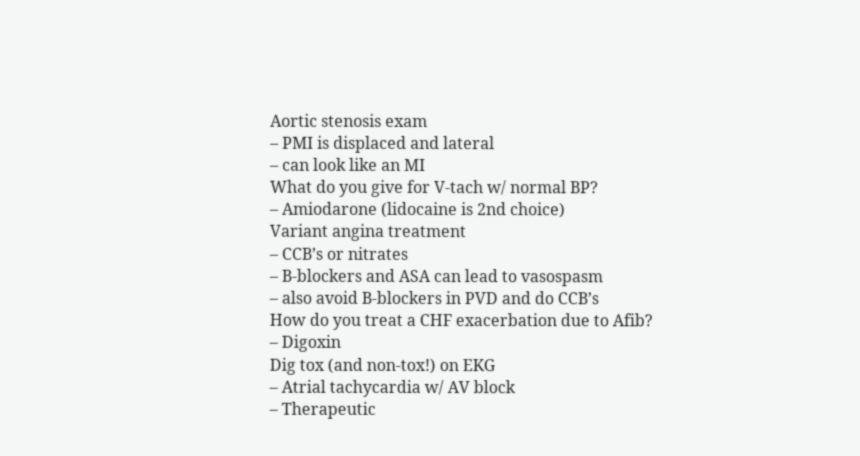Aortic stenosis exam
– PMI is displaced and lateral
– can look like an MI
What do you give for V-tach w/ normal BP?
– Amiodarone (lidocaine is 2nd choice)
Variant angina treatment
– CCB’s or nitrates
– B-blockers and ASA can lead to vasospasm
– also avoid B-blockers in PVD and do CCB’s
How do you treat a CHF exacerbation due to Afib?
– Digoxin
Dig tox (and non-tox!) on EKG
– Atrial tachycardia w/ AV block
– Therapeutic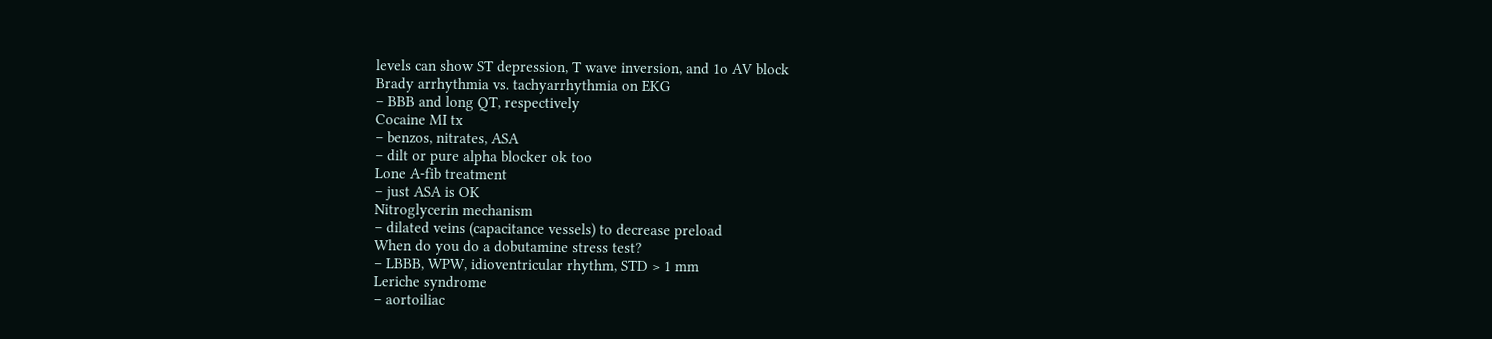levels can show ST depression, T wave inversion, and 1o AV block
Brady arrhythmia vs. tachyarrhythmia on EKG
– BBB and long QT, respectively
Cocaine MI tx
– benzos, nitrates, ASA
– dilt or pure alpha blocker ok too
Lone A-fib treatment
– just ASA is OK
Nitroglycerin mechanism
– dilated veins (capacitance vessels) to decrease preload
When do you do a dobutamine stress test?
– LBBB, WPW, idioventricular rhythm, STD > 1 mm
Leriche syndrome
– aortoiliac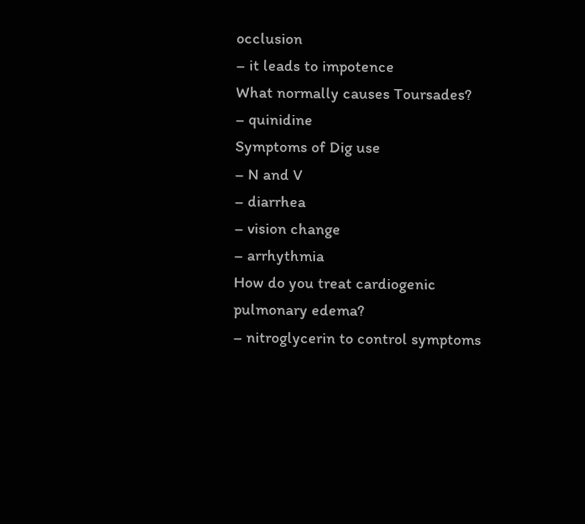occlusion
– it leads to impotence
What normally causes Toursades?
– quinidine
Symptoms of Dig use
– N and V
– diarrhea
– vision change
– arrhythmia
How do you treat cardiogenic pulmonary edema?
– nitroglycerin to control symptoms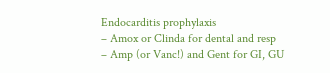Endocarditis prophylaxis
– Amox or Clinda for dental and resp
– Amp (or Vanc!) and Gent for GI, GU